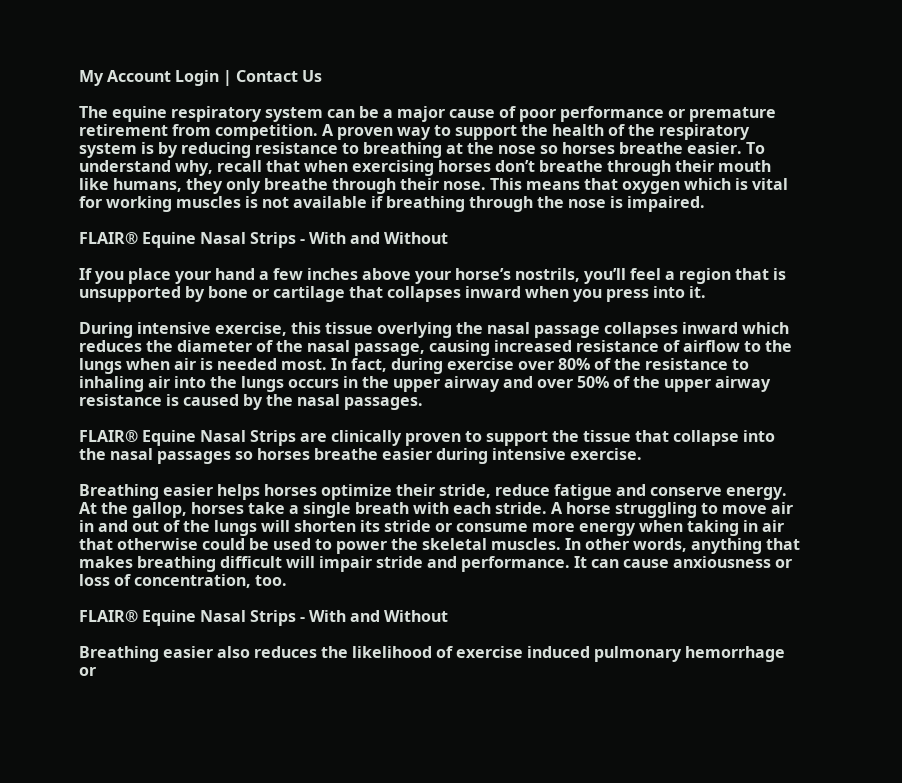My Account Login | Contact Us

The equine respiratory system can be a major cause of poor performance or premature retirement from competition. A proven way to support the health of the respiratory system is by reducing resistance to breathing at the nose so horses breathe easier. To understand why, recall that when exercising horses don’t breathe through their mouth like humans, they only breathe through their nose. This means that oxygen which is vital for working muscles is not available if breathing through the nose is impaired.

FLAIR® Equine Nasal Strips - With and Without

If you place your hand a few inches above your horse’s nostrils, you’ll feel a region that is unsupported by bone or cartilage that collapses inward when you press into it.

During intensive exercise, this tissue overlying the nasal passage collapses inward which reduces the diameter of the nasal passage, causing increased resistance of airflow to the lungs when air is needed most. In fact, during exercise over 80% of the resistance to inhaling air into the lungs occurs in the upper airway and over 50% of the upper airway resistance is caused by the nasal passages.

FLAIR® Equine Nasal Strips are clinically proven to support the tissue that collapse into the nasal passages so horses breathe easier during intensive exercise.

Breathing easier helps horses optimize their stride, reduce fatigue and conserve energy. At the gallop, horses take a single breath with each stride. A horse struggling to move air in and out of the lungs will shorten its stride or consume more energy when taking in air that otherwise could be used to power the skeletal muscles. In other words, anything that makes breathing difficult will impair stride and performance. It can cause anxiousness or loss of concentration, too.

FLAIR® Equine Nasal Strips - With and Without

Breathing easier also reduces the likelihood of exercise induced pulmonary hemorrhage or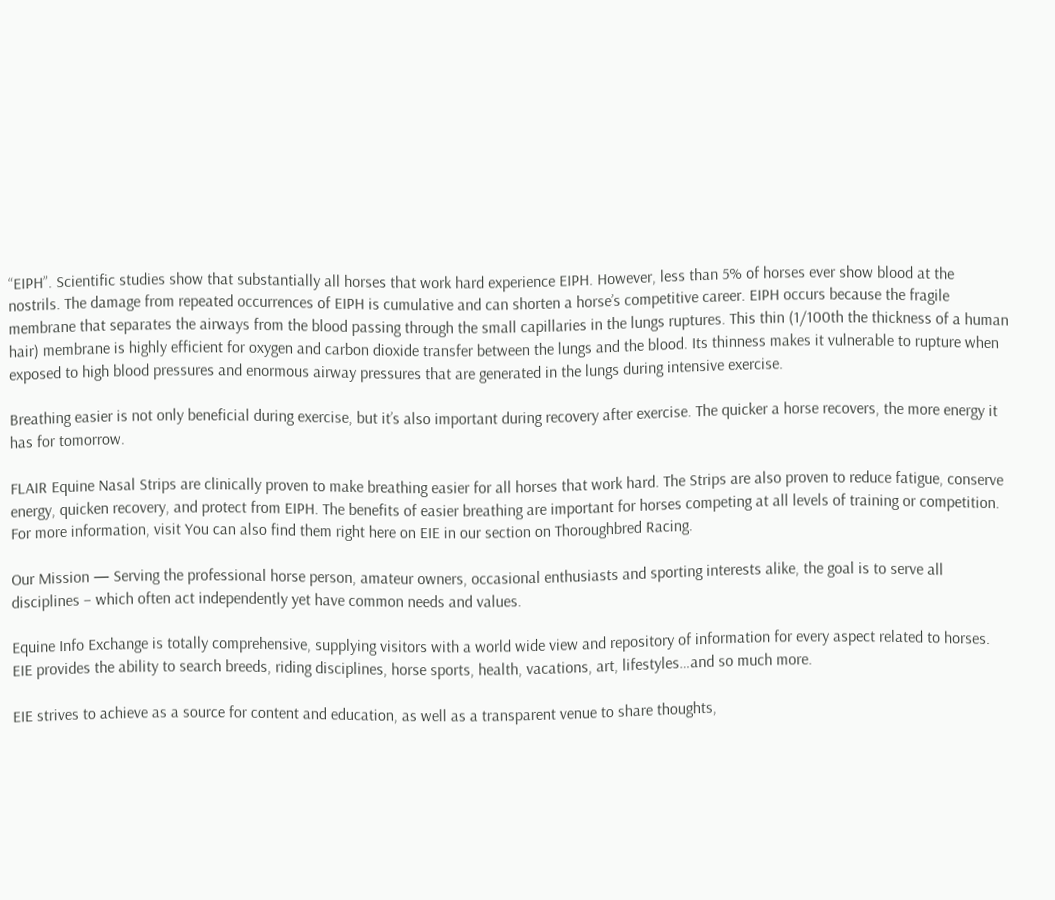“EIPH”. Scientific studies show that substantially all horses that work hard experience EIPH. However, less than 5% of horses ever show blood at the nostrils. The damage from repeated occurrences of EIPH is cumulative and can shorten a horse’s competitive career. EIPH occurs because the fragile membrane that separates the airways from the blood passing through the small capillaries in the lungs ruptures. This thin (1/100th the thickness of a human hair) membrane is highly efficient for oxygen and carbon dioxide transfer between the lungs and the blood. Its thinness makes it vulnerable to rupture when exposed to high blood pressures and enormous airway pressures that are generated in the lungs during intensive exercise.

Breathing easier is not only beneficial during exercise, but it’s also important during recovery after exercise. The quicker a horse recovers, the more energy it has for tomorrow.

FLAIR Equine Nasal Strips are clinically proven to make breathing easier for all horses that work hard. The Strips are also proven to reduce fatigue, conserve energy, quicken recovery, and protect from EIPH. The benefits of easier breathing are important for horses competing at all levels of training or competition. For more information, visit You can also find them right here on EIE in our section on Thoroughbred Racing.

Our Mission — Serving the professional horse person, amateur owners, occasional enthusiasts and sporting interests alike, the goal is to serve all disciplines – which often act independently yet have common needs and values.

Equine Info Exchange is totally comprehensive, supplying visitors with a world wide view and repository of information for every aspect related to horses. EIE provides the ability to search breeds, riding disciplines, horse sports, health, vacations, art, lifestyles…and so much more.

EIE strives to achieve as a source for content and education, as well as a transparent venue to share thoughts,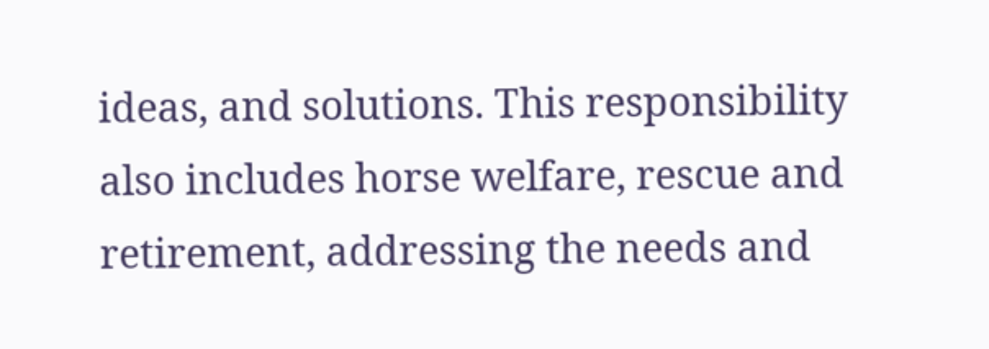ideas, and solutions. This responsibility also includes horse welfare, rescue and retirement, addressing the needs and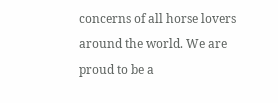concerns of all horse lovers around the world. We are proud to be a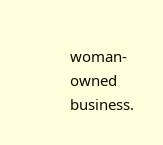woman-owned business.